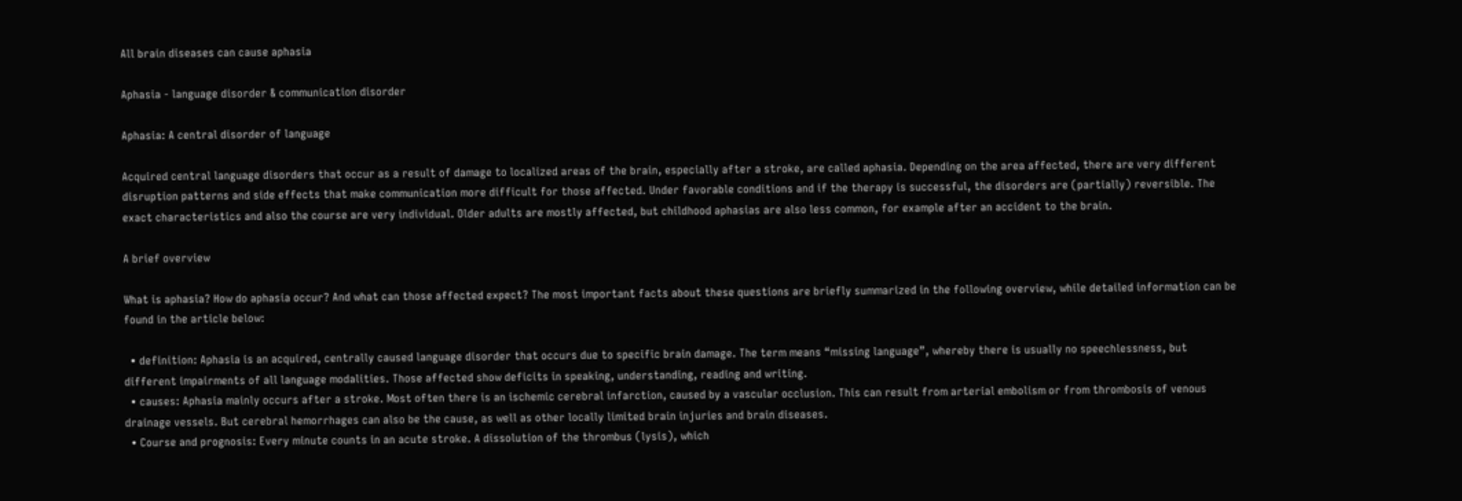All brain diseases can cause aphasia

Aphasia - language disorder & communication disorder

Aphasia: A central disorder of language

Acquired central language disorders that occur as a result of damage to localized areas of the brain, especially after a stroke, are called aphasia. Depending on the area affected, there are very different disruption patterns and side effects that make communication more difficult for those affected. Under favorable conditions and if the therapy is successful, the disorders are (partially) reversible. The exact characteristics and also the course are very individual. Older adults are mostly affected, but childhood aphasias are also less common, for example after an accident to the brain.

A brief overview

What is aphasia? How do aphasia occur? And what can those affected expect? The most important facts about these questions are briefly summarized in the following overview, while detailed information can be found in the article below:

  • definition: Aphasia is an acquired, centrally caused language disorder that occurs due to specific brain damage. The term means “missing language”, whereby there is usually no speechlessness, but different impairments of all language modalities. Those affected show deficits in speaking, understanding, reading and writing.
  • causes: Aphasia mainly occurs after a stroke. Most often there is an ischemic cerebral infarction, caused by a vascular occlusion. This can result from arterial embolism or from thrombosis of venous drainage vessels. But cerebral hemorrhages can also be the cause, as well as other locally limited brain injuries and brain diseases.
  • Course and prognosis: Every minute counts in an acute stroke. A dissolution of the thrombus (lysis), which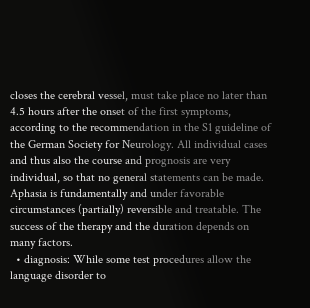closes the cerebral vessel, must take place no later than 4.5 hours after the onset of the first symptoms, according to the recommendation in the S1 guideline of the German Society for Neurology. All individual cases and thus also the course and prognosis are very individual, so that no general statements can be made. Aphasia is fundamentally and under favorable circumstances (partially) reversible and treatable. The success of the therapy and the duration depends on many factors.
  • diagnosis: While some test procedures allow the language disorder to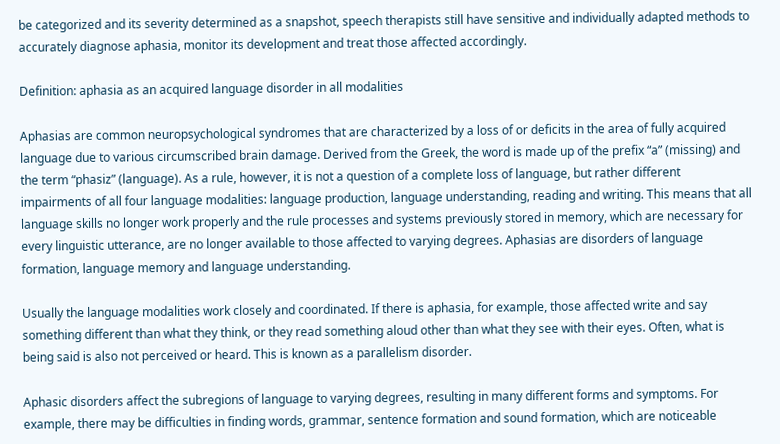be categorized and its severity determined as a snapshot, speech therapists still have sensitive and individually adapted methods to accurately diagnose aphasia, monitor its development and treat those affected accordingly.

Definition: aphasia as an acquired language disorder in all modalities

Aphasias are common neuropsychological syndromes that are characterized by a loss of or deficits in the area of fully acquired language due to various circumscribed brain damage. Derived from the Greek, the word is made up of the prefix “a” (missing) and the term “phasiz” (language). As a rule, however, it is not a question of a complete loss of language, but rather different impairments of all four language modalities: language production, language understanding, reading and writing. This means that all language skills no longer work properly and the rule processes and systems previously stored in memory, which are necessary for every linguistic utterance, are no longer available to those affected to varying degrees. Aphasias are disorders of language formation, language memory and language understanding.

Usually the language modalities work closely and coordinated. If there is aphasia, for example, those affected write and say something different than what they think, or they read something aloud other than what they see with their eyes. Often, what is being said is also not perceived or heard. This is known as a parallelism disorder.

Aphasic disorders affect the subregions of language to varying degrees, resulting in many different forms and symptoms. For example, there may be difficulties in finding words, grammar, sentence formation and sound formation, which are noticeable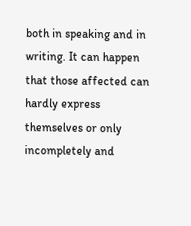both in speaking and in writing. It can happen that those affected can hardly express themselves or only incompletely and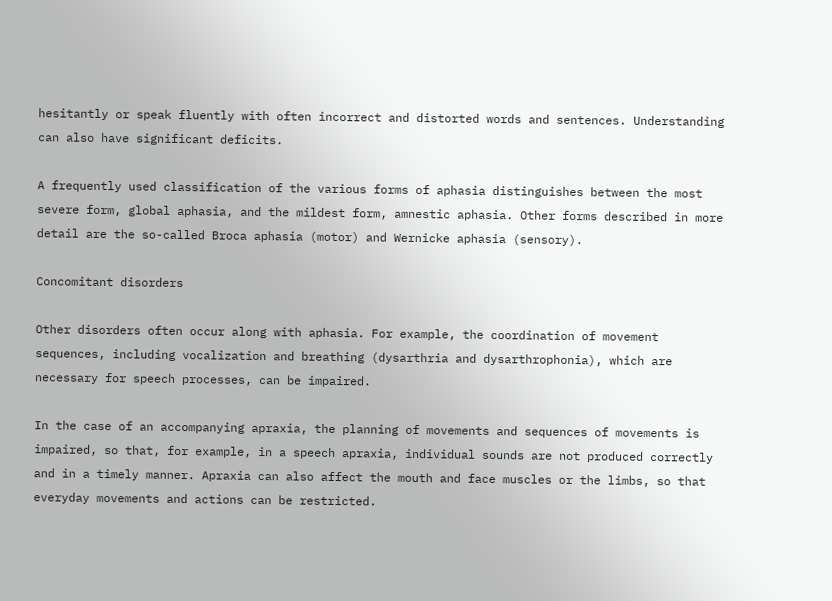hesitantly or speak fluently with often incorrect and distorted words and sentences. Understanding can also have significant deficits.

A frequently used classification of the various forms of aphasia distinguishes between the most severe form, global aphasia, and the mildest form, amnestic aphasia. Other forms described in more detail are the so-called Broca aphasia (motor) and Wernicke aphasia (sensory).

Concomitant disorders

Other disorders often occur along with aphasia. For example, the coordination of movement sequences, including vocalization and breathing (dysarthria and dysarthrophonia), which are necessary for speech processes, can be impaired.

In the case of an accompanying apraxia, the planning of movements and sequences of movements is impaired, so that, for example, in a speech apraxia, individual sounds are not produced correctly and in a timely manner. Apraxia can also affect the mouth and face muscles or the limbs, so that everyday movements and actions can be restricted.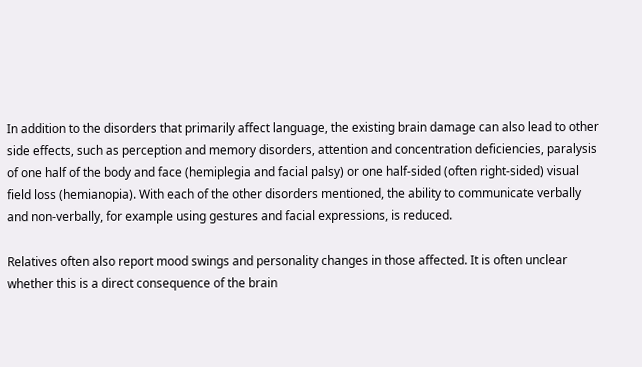In addition to the disorders that primarily affect language, the existing brain damage can also lead to other side effects, such as perception and memory disorders, attention and concentration deficiencies, paralysis of one half of the body and face (hemiplegia and facial palsy) or one half-sided (often right-sided) visual field loss (hemianopia). With each of the other disorders mentioned, the ability to communicate verbally and non-verbally, for example using gestures and facial expressions, is reduced.

Relatives often also report mood swings and personality changes in those affected. It is often unclear whether this is a direct consequence of the brain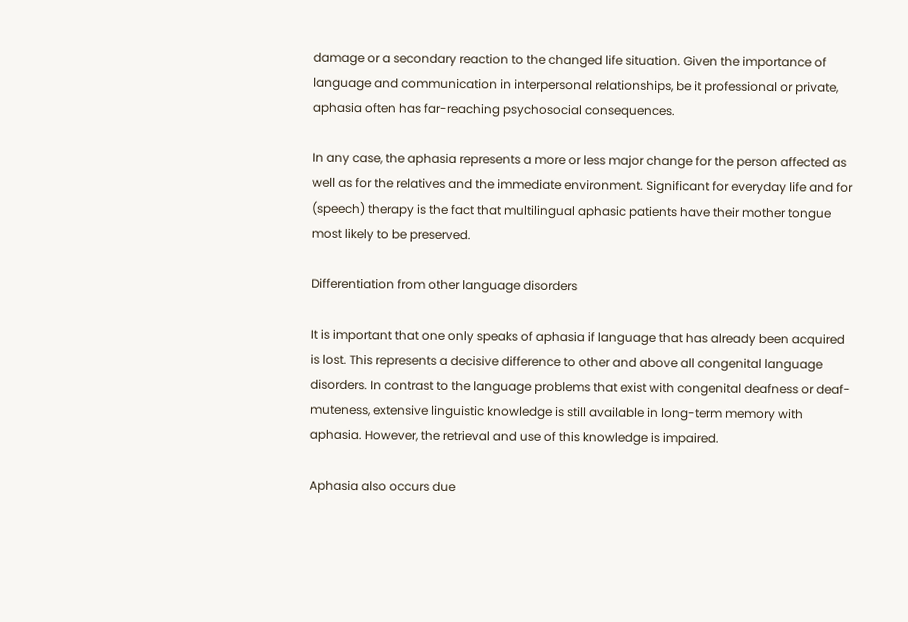damage or a secondary reaction to the changed life situation. Given the importance of language and communication in interpersonal relationships, be it professional or private, aphasia often has far-reaching psychosocial consequences.

In any case, the aphasia represents a more or less major change for the person affected as well as for the relatives and the immediate environment. Significant for everyday life and for (speech) therapy is the fact that multilingual aphasic patients have their mother tongue most likely to be preserved.

Differentiation from other language disorders

It is important that one only speaks of aphasia if language that has already been acquired is lost. This represents a decisive difference to other and above all congenital language disorders. In contrast to the language problems that exist with congenital deafness or deaf-muteness, extensive linguistic knowledge is still available in long-term memory with aphasia. However, the retrieval and use of this knowledge is impaired.

Aphasia also occurs due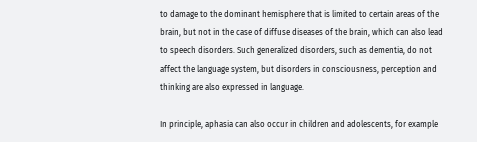to damage to the dominant hemisphere that is limited to certain areas of the brain, but not in the case of diffuse diseases of the brain, which can also lead to speech disorders. Such generalized disorders, such as dementia, do not affect the language system, but disorders in consciousness, perception and thinking are also expressed in language.

In principle, aphasia can also occur in children and adolescents, for example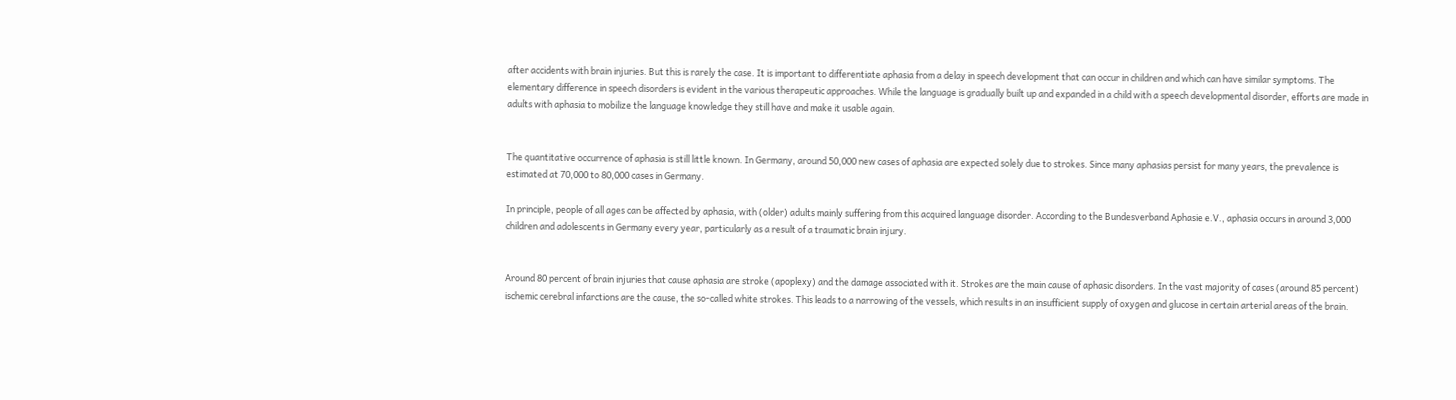after accidents with brain injuries. But this is rarely the case. It is important to differentiate aphasia from a delay in speech development that can occur in children and which can have similar symptoms. The elementary difference in speech disorders is evident in the various therapeutic approaches. While the language is gradually built up and expanded in a child with a speech developmental disorder, efforts are made in adults with aphasia to mobilize the language knowledge they still have and make it usable again.


The quantitative occurrence of aphasia is still little known. In Germany, around 50,000 new cases of aphasia are expected solely due to strokes. Since many aphasias persist for many years, the prevalence is estimated at 70,000 to 80,000 cases in Germany.

In principle, people of all ages can be affected by aphasia, with (older) adults mainly suffering from this acquired language disorder. According to the Bundesverband Aphasie e.V., aphasia occurs in around 3,000 children and adolescents in Germany every year, particularly as a result of a traumatic brain injury.


Around 80 percent of brain injuries that cause aphasia are stroke (apoplexy) and the damage associated with it. Strokes are the main cause of aphasic disorders. In the vast majority of cases (around 85 percent) ischemic cerebral infarctions are the cause, the so-called white strokes. This leads to a narrowing of the vessels, which results in an insufficient supply of oxygen and glucose in certain arterial areas of the brain.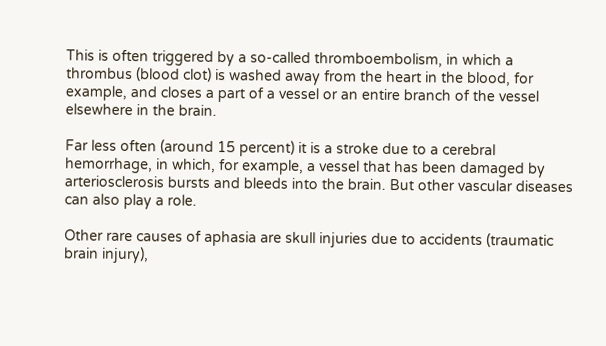This is often triggered by a so-called thromboembolism, in which a thrombus (blood clot) is washed away from the heart in the blood, for example, and closes a part of a vessel or an entire branch of the vessel elsewhere in the brain.

Far less often (around 15 percent) it is a stroke due to a cerebral hemorrhage, in which, for example, a vessel that has been damaged by arteriosclerosis bursts and bleeds into the brain. But other vascular diseases can also play a role.

Other rare causes of aphasia are skull injuries due to accidents (traumatic brain injury),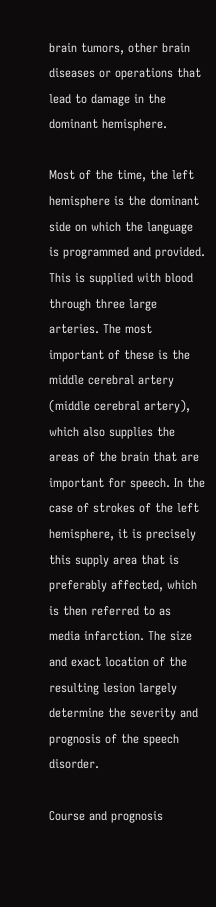brain tumors, other brain diseases or operations that lead to damage in the dominant hemisphere.

Most of the time, the left hemisphere is the dominant side on which the language is programmed and provided. This is supplied with blood through three large arteries. The most important of these is the middle cerebral artery (middle cerebral artery), which also supplies the areas of the brain that are important for speech. In the case of strokes of the left hemisphere, it is precisely this supply area that is preferably affected, which is then referred to as media infarction. The size and exact location of the resulting lesion largely determine the severity and prognosis of the speech disorder.

Course and prognosis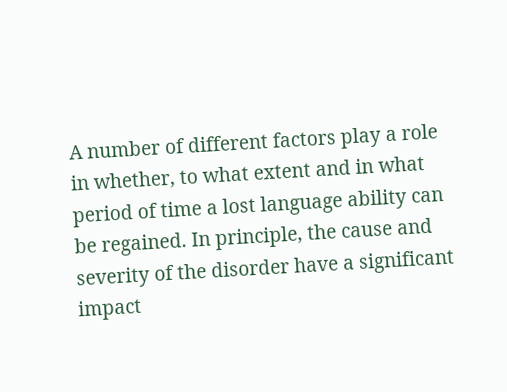A number of different factors play a role in whether, to what extent and in what period of time a lost language ability can be regained. In principle, the cause and severity of the disorder have a significant impact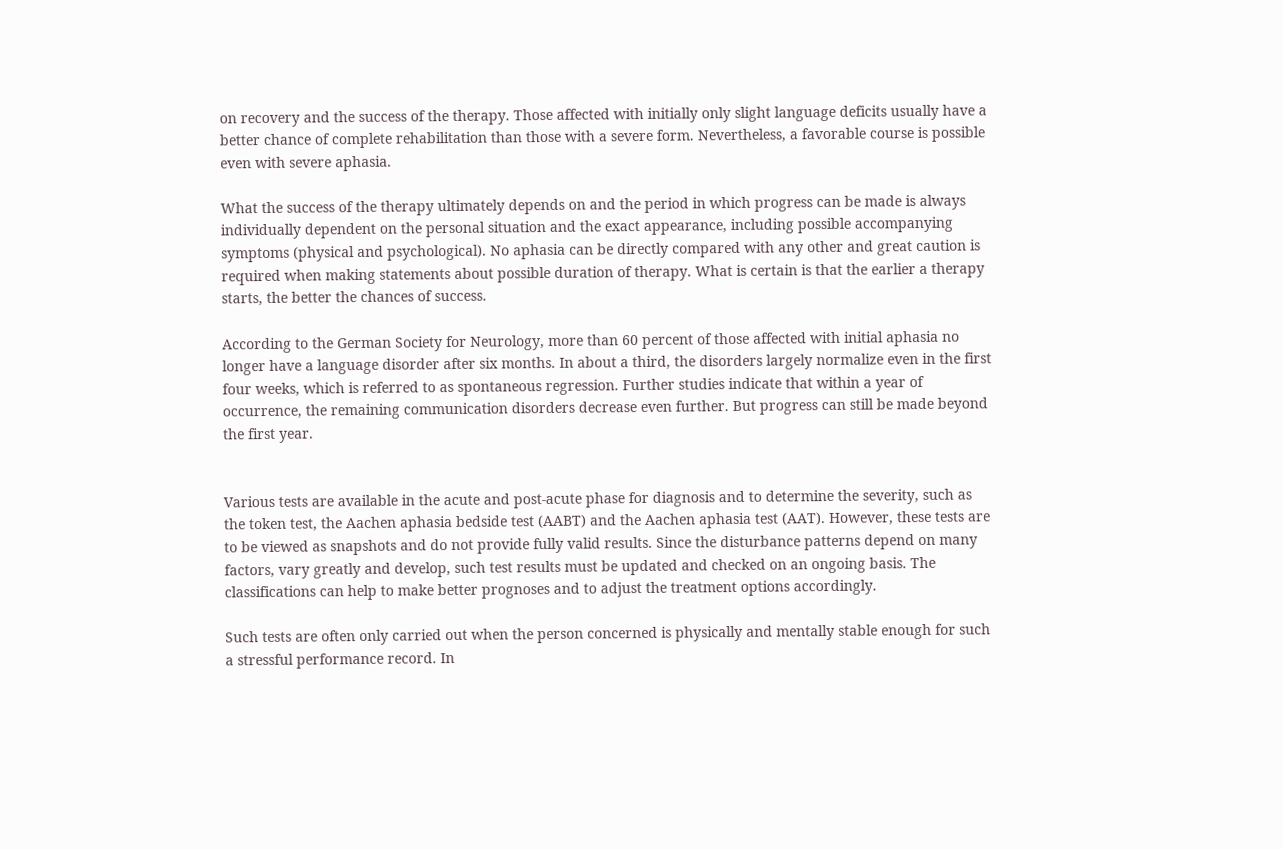on recovery and the success of the therapy. Those affected with initially only slight language deficits usually have a better chance of complete rehabilitation than those with a severe form. Nevertheless, a favorable course is possible even with severe aphasia.

What the success of the therapy ultimately depends on and the period in which progress can be made is always individually dependent on the personal situation and the exact appearance, including possible accompanying symptoms (physical and psychological). No aphasia can be directly compared with any other and great caution is required when making statements about possible duration of therapy. What is certain is that the earlier a therapy starts, the better the chances of success.

According to the German Society for Neurology, more than 60 percent of those affected with initial aphasia no longer have a language disorder after six months. In about a third, the disorders largely normalize even in the first four weeks, which is referred to as spontaneous regression. Further studies indicate that within a year of occurrence, the remaining communication disorders decrease even further. But progress can still be made beyond the first year.


Various tests are available in the acute and post-acute phase for diagnosis and to determine the severity, such as the token test, the Aachen aphasia bedside test (AABT) and the Aachen aphasia test (AAT). However, these tests are to be viewed as snapshots and do not provide fully valid results. Since the disturbance patterns depend on many factors, vary greatly and develop, such test results must be updated and checked on an ongoing basis. The classifications can help to make better prognoses and to adjust the treatment options accordingly.

Such tests are often only carried out when the person concerned is physically and mentally stable enough for such a stressful performance record. In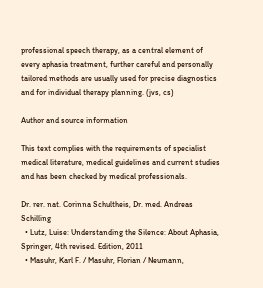professional speech therapy, as a central element of every aphasia treatment, further careful and personally tailored methods are usually used for precise diagnostics and for individual therapy planning. (jvs, cs)

Author and source information

This text complies with the requirements of specialist medical literature, medical guidelines and current studies and has been checked by medical professionals.

Dr. rer. nat. Corinna Schultheis, Dr. med. Andreas Schilling
  • Lutz, Luise: Understanding the Silence: About Aphasia, Springer, 4th revised. Edition, 2011
  • Masuhr, Karl F. / Masuhr, Florian / Neumann,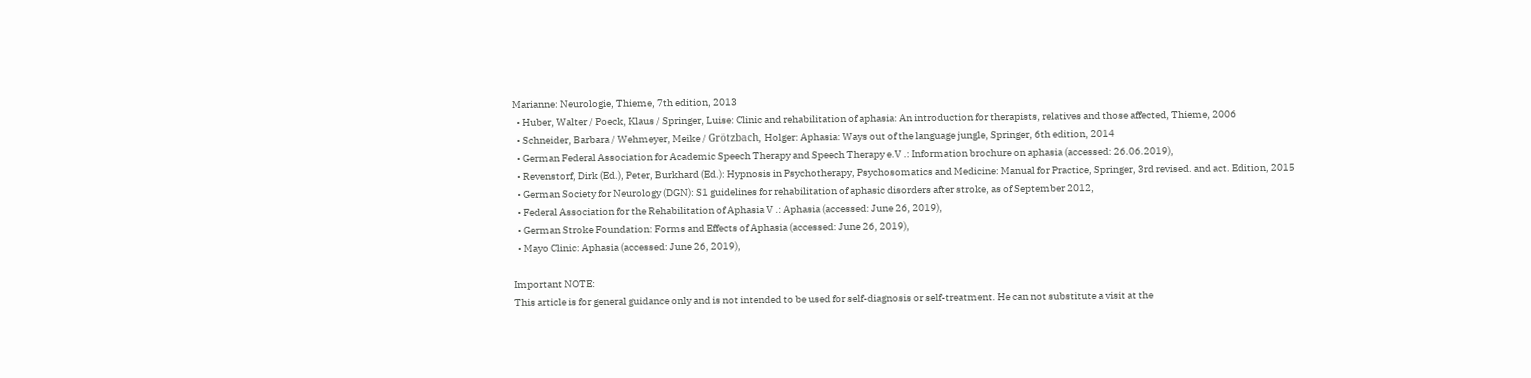Marianne: Neurologie, Thieme, 7th edition, 2013
  • Huber, Walter / Poeck, Klaus / Springer, Luise: Clinic and rehabilitation of aphasia: An introduction for therapists, relatives and those affected, Thieme, 2006
  • Schneider, Barbara / Wehmeyer, Meike / Grötzbach, Holger: Aphasia: Ways out of the language jungle, Springer, 6th edition, 2014
  • German Federal Association for Academic Speech Therapy and Speech Therapy e.V .: Information brochure on aphasia (accessed: 26.06.2019),
  • Revenstorf, Dirk (Ed.), Peter, Burkhard (Ed.): Hypnosis in Psychotherapy, Psychosomatics and Medicine: Manual for Practice, Springer, 3rd revised. and act. Edition, 2015
  • German Society for Neurology (DGN): S1 guidelines for rehabilitation of aphasic disorders after stroke, as of September 2012,
  • Federal Association for the Rehabilitation of Aphasia V .: Aphasia (accessed: June 26, 2019),
  • German Stroke Foundation: Forms and Effects of Aphasia (accessed: June 26, 2019),
  • Mayo Clinic: Aphasia (accessed: June 26, 2019),

Important NOTE:
This article is for general guidance only and is not intended to be used for self-diagnosis or self-treatment. He can not substitute a visit at the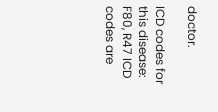doctor.

ICD codes for this disease: F80, R47 ICD codes are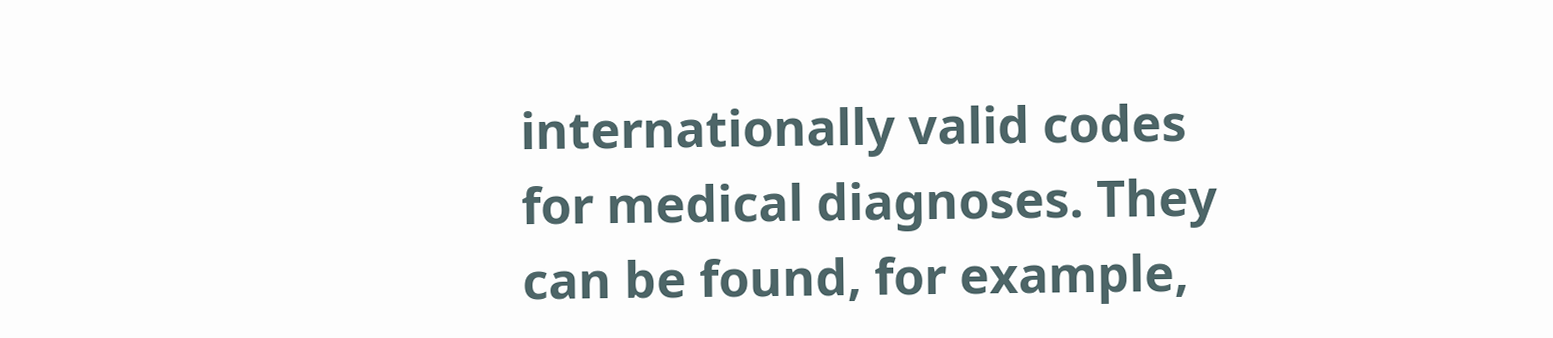internationally valid codes for medical diagnoses. They can be found, for example,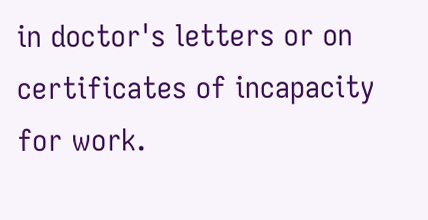in doctor's letters or on certificates of incapacity for work.